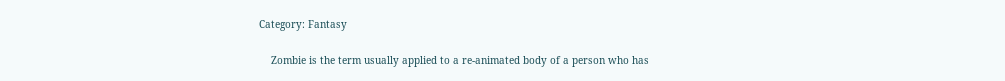Category: Fantasy

    Zombie is the term usually applied to a re-animated body of a person who has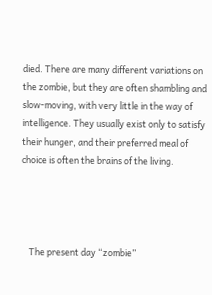died. There are many different variations on the zombie, but they are often shambling and slow-moving, with very little in the way of intelligence. They usually exist only to satisfy their hunger, and their preferred meal of choice is often the brains of the living.




    The present day “zombie”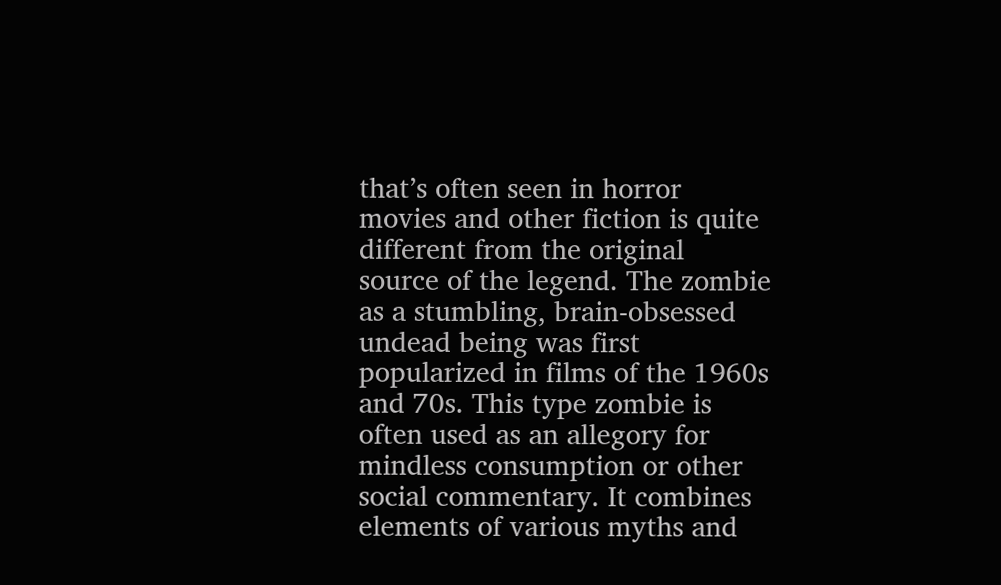that’s often seen in horror movies and other fiction is quite different from the original source of the legend. The zombie as a stumbling, brain-obsessed undead being was first popularized in films of the 1960s and 70s. This type zombie is often used as an allegory for mindless consumption or other social commentary. It combines elements of various myths and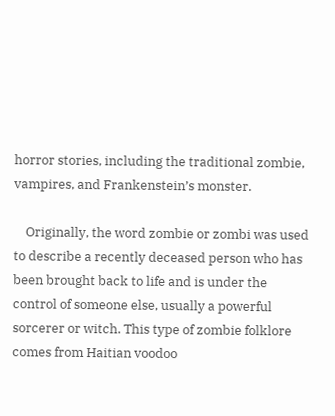horror stories, including the traditional zombie, vampires, and Frankenstein’s monster.

    Originally, the word zombie or zombi was used to describe a recently deceased person who has been brought back to life and is under the control of someone else, usually a powerful sorcerer or witch. This type of zombie folklore comes from Haitian voodoo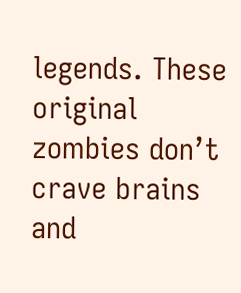legends. These original zombies don’t crave brains and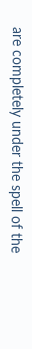are completely under the spell of the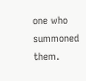one who summoned them.